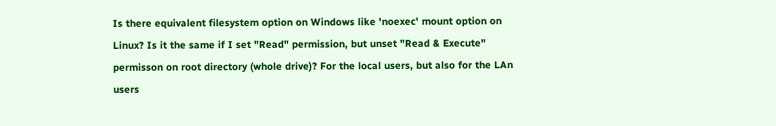Is there equivalent filesystem option on Windows like 'noexec' mount option on Linux? Is it the same if I set "Read" permission, but unset "Read & Execute" permisson on root directory (whole drive)? For the local users, but also for the LAn users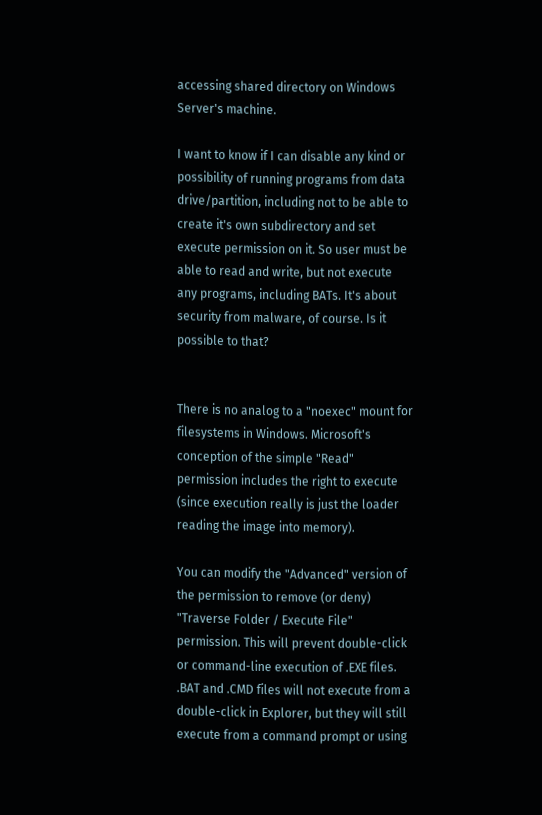accessing shared directory on Windows Server's machine.

I want to know if I can disable any kind or possibility of running programs from data drive/partition, including not to be able to create it's own subdirectory and set execute permission on it. So user must be able to read and write, but not execute any programs, including BATs. It's about security from malware, of course. Is it possible to that?


There is no analog to a "noexec" mount for filesystems in Windows. Microsoft's conception of the simple "Read" permission includes the right to execute (since execution really is just the loader reading the image into memory).

You can modify the "Advanced" version of the permission to remove (or deny) "Traverse Folder / Execute File" permission. This will prevent double-click or command-line execution of .EXE files. .BAT and .CMD files will not execute from a double-click in Explorer, but they will still execute from a command prompt or using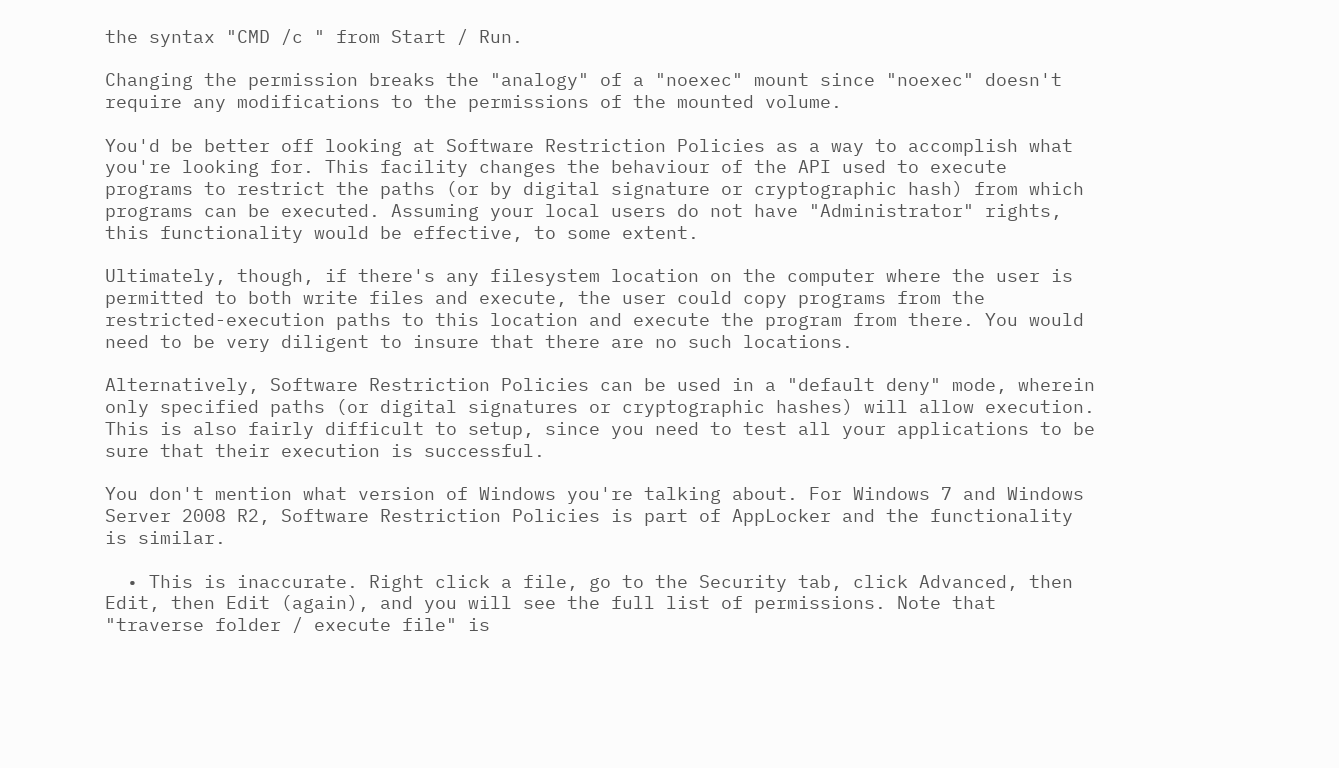the syntax "CMD /c " from Start / Run.

Changing the permission breaks the "analogy" of a "noexec" mount since "noexec" doesn't require any modifications to the permissions of the mounted volume.

You'd be better off looking at Software Restriction Policies as a way to accomplish what you're looking for. This facility changes the behaviour of the API used to execute programs to restrict the paths (or by digital signature or cryptographic hash) from which programs can be executed. Assuming your local users do not have "Administrator" rights, this functionality would be effective, to some extent.

Ultimately, though, if there's any filesystem location on the computer where the user is permitted to both write files and execute, the user could copy programs from the restricted-execution paths to this location and execute the program from there. You would need to be very diligent to insure that there are no such locations.

Alternatively, Software Restriction Policies can be used in a "default deny" mode, wherein only specified paths (or digital signatures or cryptographic hashes) will allow execution. This is also fairly difficult to setup, since you need to test all your applications to be sure that their execution is successful.

You don't mention what version of Windows you're talking about. For Windows 7 and Windows Server 2008 R2, Software Restriction Policies is part of AppLocker and the functionality is similar.

  • This is inaccurate. Right click a file, go to the Security tab, click Advanced, then Edit, then Edit (again), and you will see the full list of permissions. Note that "traverse folder / execute file" is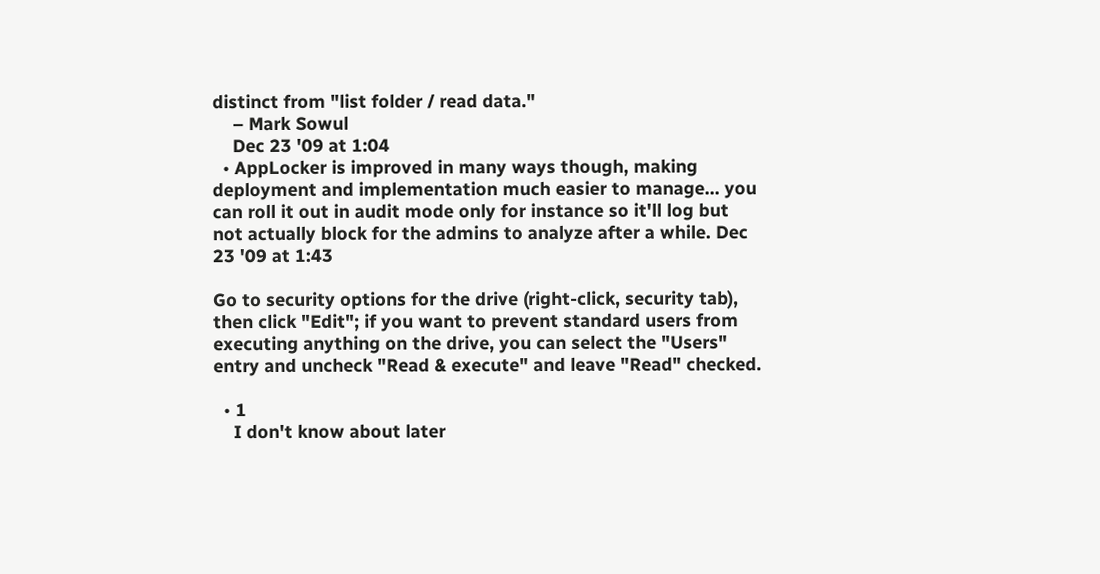distinct from "list folder / read data."
    – Mark Sowul
    Dec 23 '09 at 1:04
  • AppLocker is improved in many ways though, making deployment and implementation much easier to manage... you can roll it out in audit mode only for instance so it'll log but not actually block for the admins to analyze after a while. Dec 23 '09 at 1:43

Go to security options for the drive (right-click, security tab), then click "Edit"; if you want to prevent standard users from executing anything on the drive, you can select the "Users" entry and uncheck "Read & execute" and leave "Read" checked.

  • 1
    I don't know about later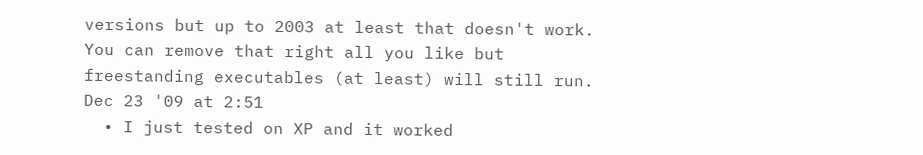versions but up to 2003 at least that doesn't work. You can remove that right all you like but freestanding executables (at least) will still run. Dec 23 '09 at 2:51
  • I just tested on XP and it worked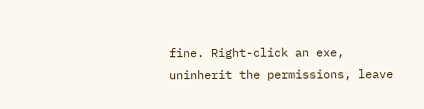fine. Right-click an exe, uninherit the permissions, leave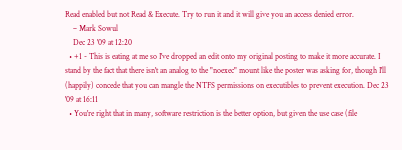Read enabled but not Read & Execute. Try to run it and it will give you an access denied error.
    – Mark Sowul
    Dec 23 '09 at 12:20
  • +1 - This is eating at me so I've dropped an edit onto my original posting to make it more accurate. I stand by the fact that there isn't an analog to the "noexec" mount like the poster was asking for, though I'll (happily) concede that you can mangle the NTFS permissions on executibles to prevent execution. Dec 23 '09 at 16:11
  • You're right that in many, software restriction is the better option, but given the use case (file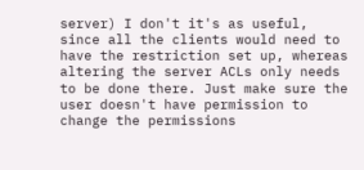server) I don't it's as useful, since all the clients would need to have the restriction set up, whereas altering the server ACLs only needs to be done there. Just make sure the user doesn't have permission to change the permissions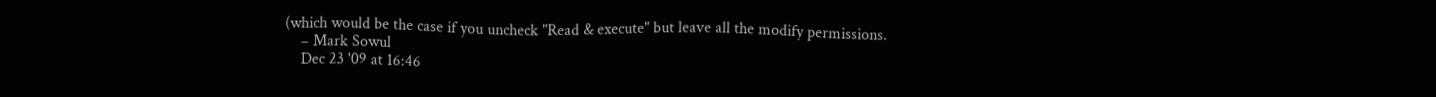(which would be the case if you uncheck "Read & execute" but leave all the modify permissions.
    – Mark Sowul
    Dec 23 '09 at 16:46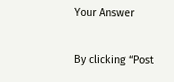Your Answer

By clicking “Post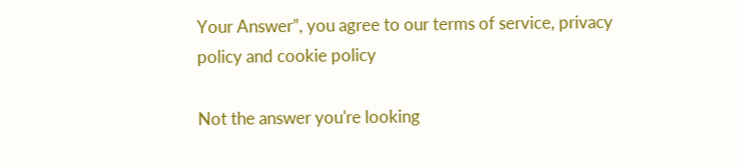Your Answer”, you agree to our terms of service, privacy policy and cookie policy

Not the answer you're looking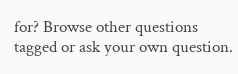for? Browse other questions tagged or ask your own question.